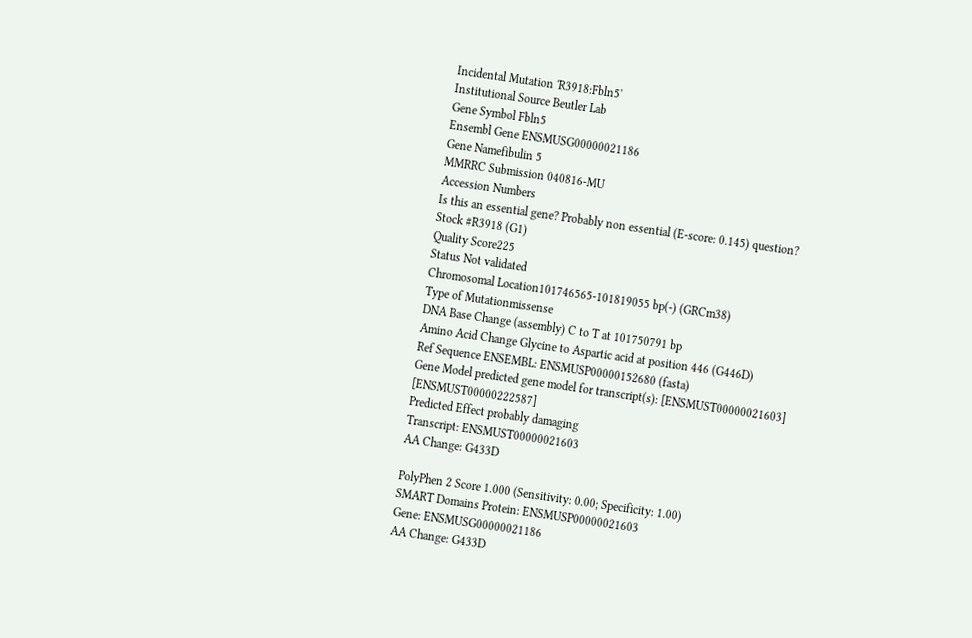Incidental Mutation 'R3918:Fbln5'
Institutional Source Beutler Lab
Gene Symbol Fbln5
Ensembl Gene ENSMUSG00000021186
Gene Namefibulin 5
MMRRC Submission 040816-MU
Accession Numbers
Is this an essential gene? Probably non essential (E-score: 0.145) question?
Stock #R3918 (G1)
Quality Score225
Status Not validated
Chromosomal Location101746565-101819055 bp(-) (GRCm38)
Type of Mutationmissense
DNA Base Change (assembly) C to T at 101750791 bp
Amino Acid Change Glycine to Aspartic acid at position 446 (G446D)
Ref Sequence ENSEMBL: ENSMUSP00000152680 (fasta)
Gene Model predicted gene model for transcript(s): [ENSMUST00000021603] [ENSMUST00000222587]
Predicted Effect probably damaging
Transcript: ENSMUST00000021603
AA Change: G433D

PolyPhen 2 Score 1.000 (Sensitivity: 0.00; Specificity: 1.00)
SMART Domains Protein: ENSMUSP00000021603
Gene: ENSMUSG00000021186
AA Change: G433D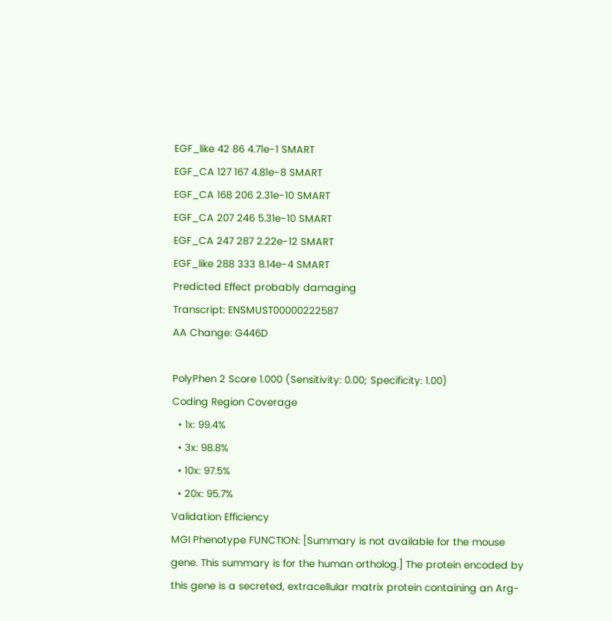EGF_like 42 86 4.71e-1 SMART
EGF_CA 127 167 4.81e-8 SMART
EGF_CA 168 206 2.31e-10 SMART
EGF_CA 207 246 5.31e-10 SMART
EGF_CA 247 287 2.22e-12 SMART
EGF_like 288 333 8.14e-4 SMART
Predicted Effect probably damaging
Transcript: ENSMUST00000222587
AA Change: G446D

PolyPhen 2 Score 1.000 (Sensitivity: 0.00; Specificity: 1.00)
Coding Region Coverage
  • 1x: 99.4%
  • 3x: 98.8%
  • 10x: 97.5%
  • 20x: 95.7%
Validation Efficiency
MGI Phenotype FUNCTION: [Summary is not available for the mouse gene. This summary is for the human ortholog.] The protein encoded by this gene is a secreted, extracellular matrix protein containing an Arg-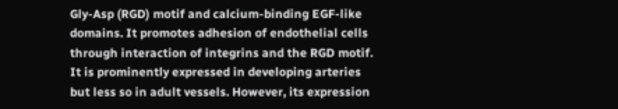Gly-Asp (RGD) motif and calcium-binding EGF-like domains. It promotes adhesion of endothelial cells through interaction of integrins and the RGD motif. It is prominently expressed in developing arteries but less so in adult vessels. However, its expression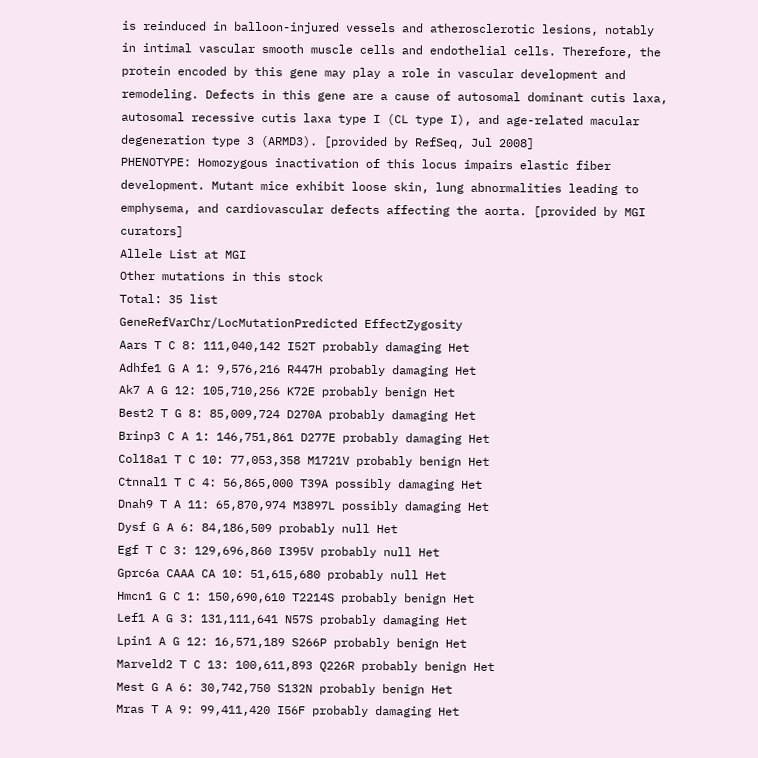is reinduced in balloon-injured vessels and atherosclerotic lesions, notably in intimal vascular smooth muscle cells and endothelial cells. Therefore, the protein encoded by this gene may play a role in vascular development and remodeling. Defects in this gene are a cause of autosomal dominant cutis laxa, autosomal recessive cutis laxa type I (CL type I), and age-related macular degeneration type 3 (ARMD3). [provided by RefSeq, Jul 2008]
PHENOTYPE: Homozygous inactivation of this locus impairs elastic fiber development. Mutant mice exhibit loose skin, lung abnormalities leading to emphysema, and cardiovascular defects affecting the aorta. [provided by MGI curators]
Allele List at MGI
Other mutations in this stock
Total: 35 list
GeneRefVarChr/LocMutationPredicted EffectZygosity
Aars T C 8: 111,040,142 I52T probably damaging Het
Adhfe1 G A 1: 9,576,216 R447H probably damaging Het
Ak7 A G 12: 105,710,256 K72E probably benign Het
Best2 T G 8: 85,009,724 D270A probably damaging Het
Brinp3 C A 1: 146,751,861 D277E probably damaging Het
Col18a1 T C 10: 77,053,358 M1721V probably benign Het
Ctnnal1 T C 4: 56,865,000 T39A possibly damaging Het
Dnah9 T A 11: 65,870,974 M3897L possibly damaging Het
Dysf G A 6: 84,186,509 probably null Het
Egf T C 3: 129,696,860 I395V probably null Het
Gprc6a CAAA CA 10: 51,615,680 probably null Het
Hmcn1 G C 1: 150,690,610 T2214S probably benign Het
Lef1 A G 3: 131,111,641 N57S probably damaging Het
Lpin1 A G 12: 16,571,189 S266P probably benign Het
Marveld2 T C 13: 100,611,893 Q226R probably benign Het
Mest G A 6: 30,742,750 S132N probably benign Het
Mras T A 9: 99,411,420 I56F probably damaging Het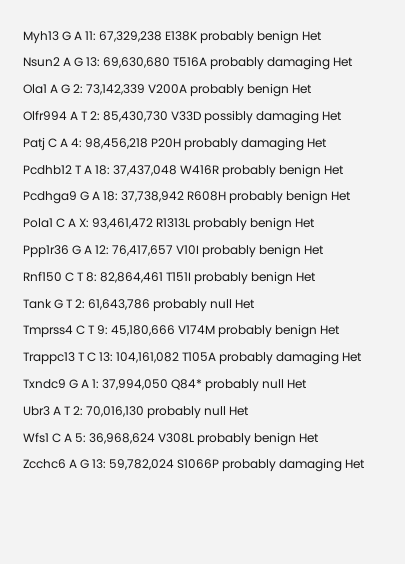Myh13 G A 11: 67,329,238 E138K probably benign Het
Nsun2 A G 13: 69,630,680 T516A probably damaging Het
Ola1 A G 2: 73,142,339 V200A probably benign Het
Olfr994 A T 2: 85,430,730 V33D possibly damaging Het
Patj C A 4: 98,456,218 P20H probably damaging Het
Pcdhb12 T A 18: 37,437,048 W416R probably benign Het
Pcdhga9 G A 18: 37,738,942 R608H probably benign Het
Pola1 C A X: 93,461,472 R1313L probably benign Het
Ppp1r36 G A 12: 76,417,657 V10I probably benign Het
Rnf150 C T 8: 82,864,461 T151I probably benign Het
Tank G T 2: 61,643,786 probably null Het
Tmprss4 C T 9: 45,180,666 V174M probably benign Het
Trappc13 T C 13: 104,161,082 T105A probably damaging Het
Txndc9 G A 1: 37,994,050 Q84* probably null Het
Ubr3 A T 2: 70,016,130 probably null Het
Wfs1 C A 5: 36,968,624 V308L probably benign Het
Zcchc6 A G 13: 59,782,024 S1066P probably damaging Het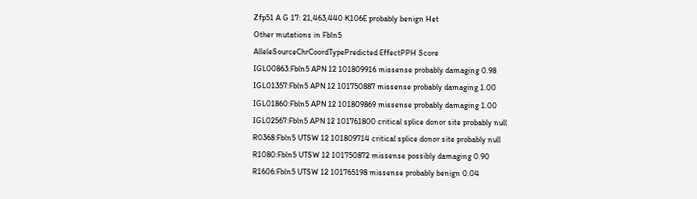Zfp51 A G 17: 21,463,440 K106E probably benign Het
Other mutations in Fbln5
AlleleSourceChrCoordTypePredicted EffectPPH Score
IGL00863:Fbln5 APN 12 101809916 missense probably damaging 0.98
IGL01357:Fbln5 APN 12 101750887 missense probably damaging 1.00
IGL01860:Fbln5 APN 12 101809869 missense probably damaging 1.00
IGL02567:Fbln5 APN 12 101761800 critical splice donor site probably null
R0368:Fbln5 UTSW 12 101809714 critical splice donor site probably null
R1080:Fbln5 UTSW 12 101750872 missense possibly damaging 0.90
R1606:Fbln5 UTSW 12 101765198 missense probably benign 0.04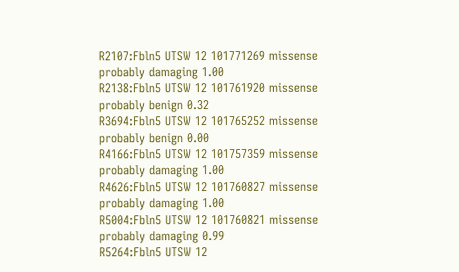R2107:Fbln5 UTSW 12 101771269 missense probably damaging 1.00
R2138:Fbln5 UTSW 12 101761920 missense probably benign 0.32
R3694:Fbln5 UTSW 12 101765252 missense probably benign 0.00
R4166:Fbln5 UTSW 12 101757359 missense probably damaging 1.00
R4626:Fbln5 UTSW 12 101760827 missense probably damaging 1.00
R5004:Fbln5 UTSW 12 101760821 missense probably damaging 0.99
R5264:Fbln5 UTSW 12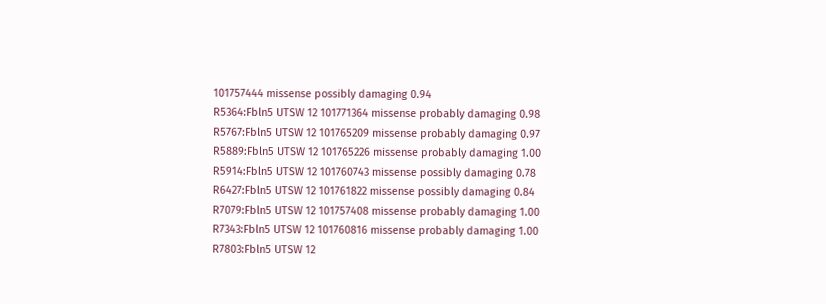101757444 missense possibly damaging 0.94
R5364:Fbln5 UTSW 12 101771364 missense probably damaging 0.98
R5767:Fbln5 UTSW 12 101765209 missense probably damaging 0.97
R5889:Fbln5 UTSW 12 101765226 missense probably damaging 1.00
R5914:Fbln5 UTSW 12 101760743 missense possibly damaging 0.78
R6427:Fbln5 UTSW 12 101761822 missense possibly damaging 0.84
R7079:Fbln5 UTSW 12 101757408 missense probably damaging 1.00
R7343:Fbln5 UTSW 12 101760816 missense probably damaging 1.00
R7803:Fbln5 UTSW 12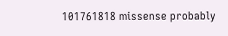101761818 missense probably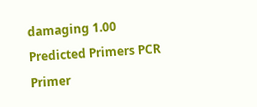damaging 1.00
Predicted Primers PCR Primer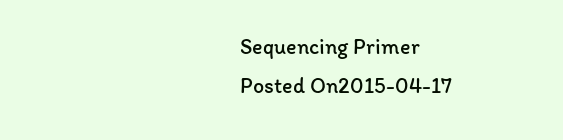Sequencing Primer
Posted On2015-04-17